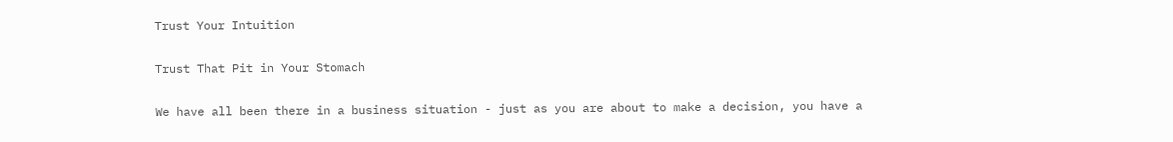Trust Your Intuition

Trust That Pit in Your Stomach

We have all been there in a business situation - just as you are about to make a decision, you have a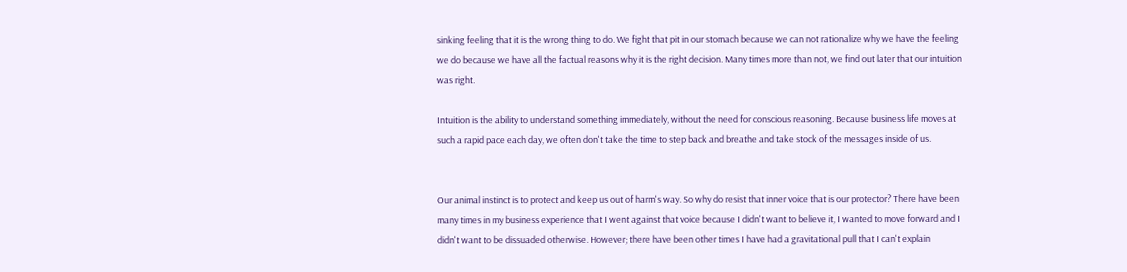sinking feeling that it is the wrong thing to do. We fight that pit in our stomach because we can not rationalize why we have the feeling we do because we have all the factual reasons why it is the right decision. Many times more than not, we find out later that our intuition was right.

Intuition is the ability to understand something immediately, without the need for conscious reasoning. Because business life moves at such a rapid pace each day, we often don't take the time to step back and breathe and take stock of the messages inside of us.


Our animal instinct is to protect and keep us out of harm's way. So why do resist that inner voice that is our protector? There have been many times in my business experience that I went against that voice because I didn't want to believe it, I wanted to move forward and I didn't want to be dissuaded otherwise. However; there have been other times I have had a gravitational pull that I can't explain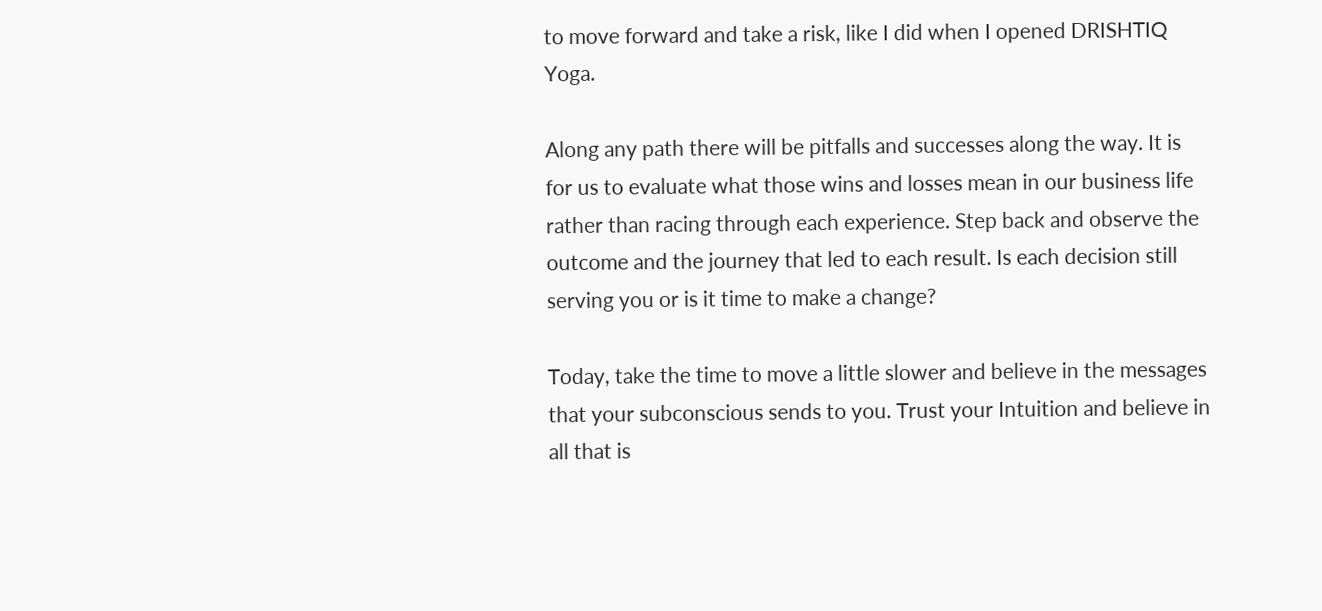to move forward and take a risk, like I did when I opened DRISHTIQ Yoga.

Along any path there will be pitfalls and successes along the way. It is for us to evaluate what those wins and losses mean in our business life rather than racing through each experience. Step back and observe the outcome and the journey that led to each result. Is each decision still serving you or is it time to make a change?

Today, take the time to move a little slower and believe in the messages that your subconscious sends to you. Trust your Intuition and believe in all that is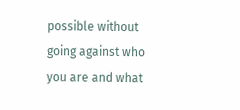possible without going against who you are and what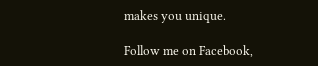makes you unique.

Follow me on Facebook,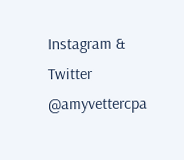Instagram & Twitter @amyvettercpa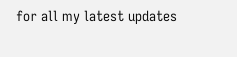for all my latest updates